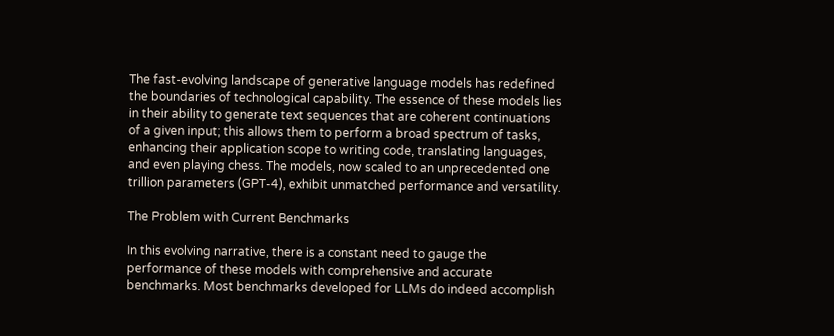The fast-evolving landscape of generative language models has redefined the boundaries of technological capability. The essence of these models lies in their ability to generate text sequences that are coherent continuations of a given input; this allows them to perform a broad spectrum of tasks, enhancing their application scope to writing code, translating languages, and even playing chess. The models, now scaled to an unprecedented one trillion parameters (GPT-4), exhibit unmatched performance and versatility.

The Problem with Current Benchmarks

In this evolving narrative, there is a constant need to gauge the performance of these models with comprehensive and accurate benchmarks. Most benchmarks developed for LLMs do indeed accomplish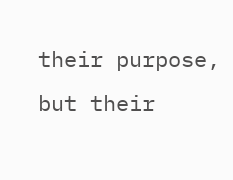their purpose, but their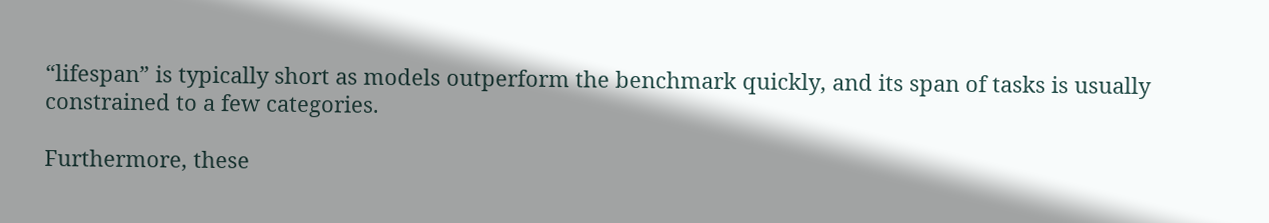“lifespan” is typically short as models outperform the benchmark quickly, and its span of tasks is usually constrained to a few categories.

Furthermore, these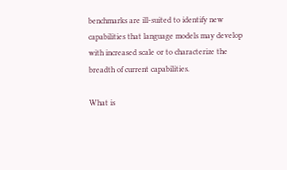benchmarks are ill-suited to identify new capabilities that language models may develop with increased scale or to characterize the breadth of current capabilities.

What is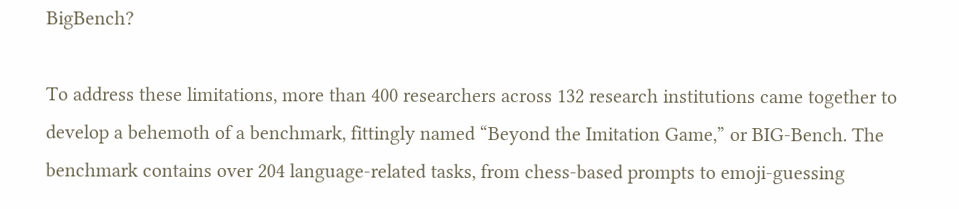BigBench?

To address these limitations, more than 400 researchers across 132 research institutions came together to develop a behemoth of a benchmark, fittingly named “Beyond the Imitation Game,” or BIG-Bench. The benchmark contains over 204 language-related tasks, from chess-based prompts to emoji-guessing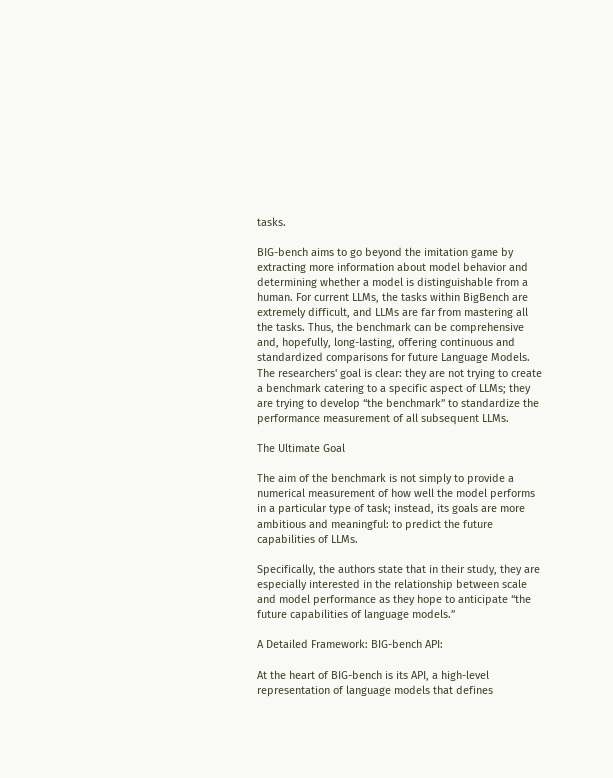tasks.

BIG-bench aims to go beyond the imitation game by extracting more information about model behavior and determining whether a model is distinguishable from a human. For current LLMs, the tasks within BigBench are extremely difficult, and LLMs are far from mastering all the tasks. Thus, the benchmark can be comprehensive and, hopefully, long-lasting, offering continuous and standardized comparisons for future Language Models. The researchers' goal is clear: they are not trying to create a benchmark catering to a specific aspect of LLMs; they are trying to develop “the benchmark” to standardize the performance measurement of all subsequent LLMs.

The Ultimate Goal

The aim of the benchmark is not simply to provide a numerical measurement of how well the model performs in a particular type of task; instead, its goals are more ambitious and meaningful: to predict the future capabilities of LLMs.

Specifically, the authors state that in their study, they are especially interested in the relationship between scale and model performance as they hope to anticipate “the future capabilities of language models.”

A Detailed Framework: BIG-bench API:

At the heart of BIG-bench is its API, a high-level representation of language models that defines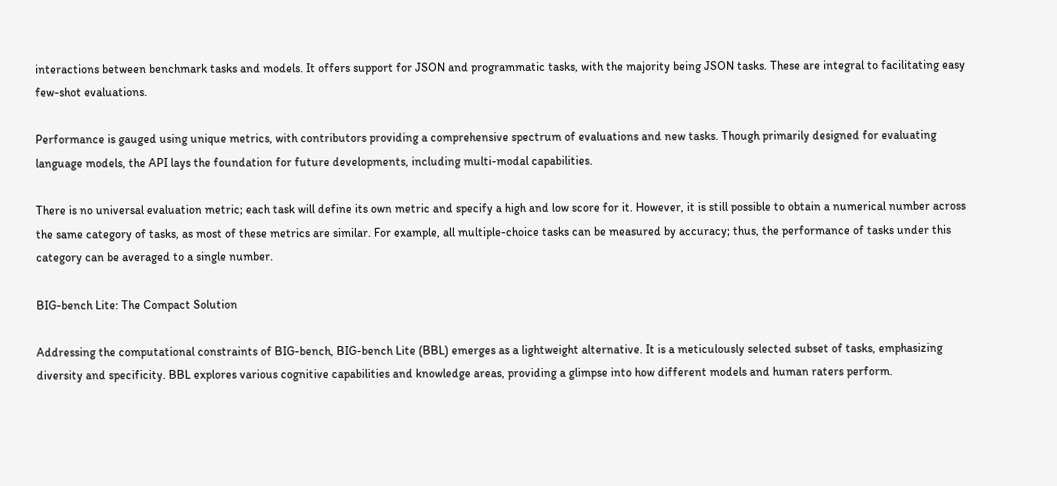interactions between benchmark tasks and models. It offers support for JSON and programmatic tasks, with the majority being JSON tasks. These are integral to facilitating easy few-shot evaluations.

Performance is gauged using unique metrics, with contributors providing a comprehensive spectrum of evaluations and new tasks. Though primarily designed for evaluating language models, the API lays the foundation for future developments, including multi-modal capabilities.

There is no universal evaluation metric; each task will define its own metric and specify a high and low score for it. However, it is still possible to obtain a numerical number across the same category of tasks, as most of these metrics are similar. For example, all multiple-choice tasks can be measured by accuracy; thus, the performance of tasks under this category can be averaged to a single number.

BIG-bench Lite: The Compact Solution

Addressing the computational constraints of BIG-bench, BIG-bench Lite (BBL) emerges as a lightweight alternative. It is a meticulously selected subset of tasks, emphasizing diversity and specificity. BBL explores various cognitive capabilities and knowledge areas, providing a glimpse into how different models and human raters perform.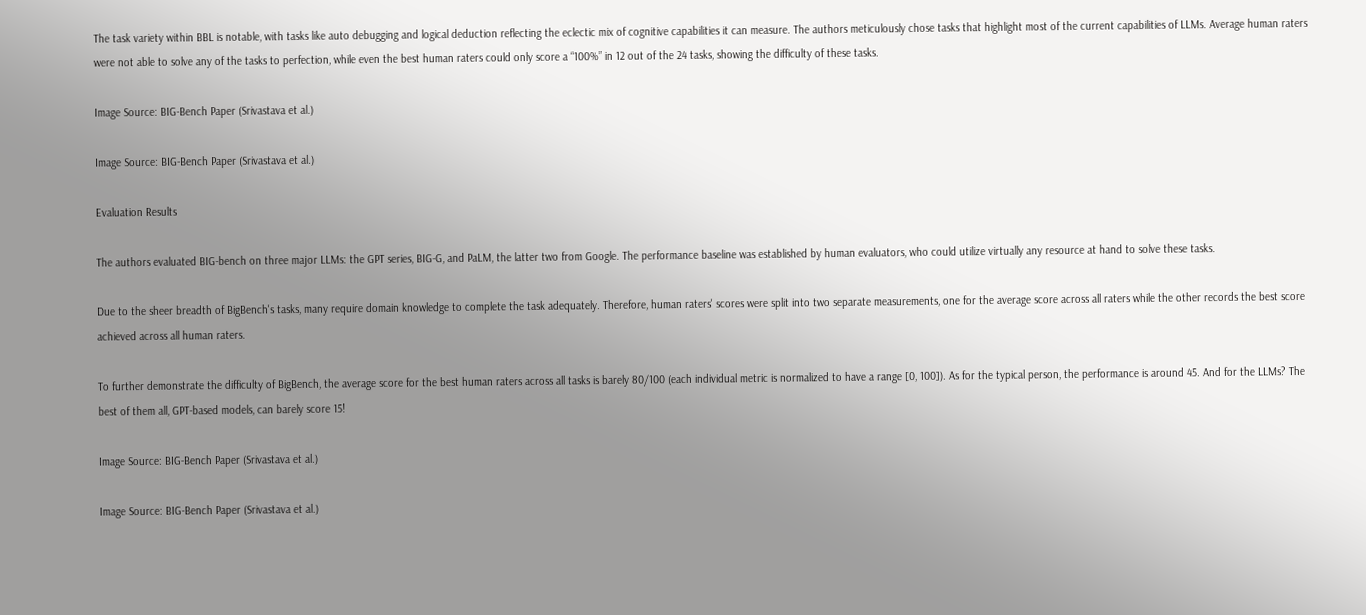The task variety within BBL is notable, with tasks like auto debugging and logical deduction reflecting the eclectic mix of cognitive capabilities it can measure. The authors meticulously chose tasks that highlight most of the current capabilities of LLMs. Average human raters were not able to solve any of the tasks to perfection, while even the best human raters could only score a “100%” in 12 out of the 24 tasks, showing the difficulty of these tasks.

Image Source: BIG-Bench Paper (Srivastava et al.)

Image Source: BIG-Bench Paper (Srivastava et al.)

Evaluation Results

The authors evaluated BIG-bench on three major LLMs: the GPT series, BIG-G, and PaLM, the latter two from Google. The performance baseline was established by human evaluators, who could utilize virtually any resource at hand to solve these tasks.

Due to the sheer breadth of BigBench's tasks, many require domain knowledge to complete the task adequately. Therefore, human raters' scores were split into two separate measurements, one for the average score across all raters while the other records the best score achieved across all human raters.

To further demonstrate the difficulty of BigBench, the average score for the best human raters across all tasks is barely 80/100 (each individual metric is normalized to have a range [0, 100]). As for the typical person, the performance is around 45. And for the LLMs? The best of them all, GPT-based models, can barely score 15!

Image Source: BIG-Bench Paper (Srivastava et al.)

Image Source: BIG-Bench Paper (Srivastava et al.)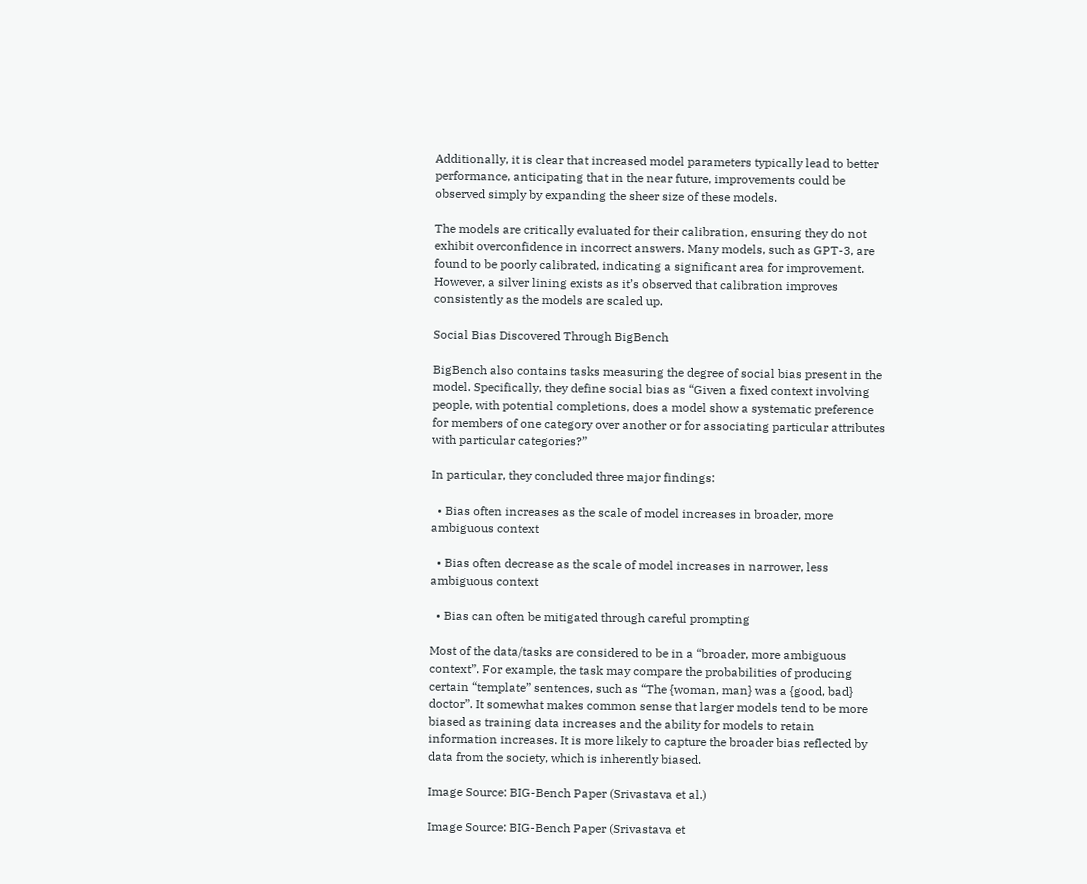Additionally, it is clear that increased model parameters typically lead to better performance, anticipating that in the near future, improvements could be observed simply by expanding the sheer size of these models.

The models are critically evaluated for their calibration, ensuring they do not exhibit overconfidence in incorrect answers. Many models, such as GPT-3, are found to be poorly calibrated, indicating a significant area for improvement. However, a silver lining exists as it’s observed that calibration improves consistently as the models are scaled up.

Social Bias Discovered Through BigBench

BigBench also contains tasks measuring the degree of social bias present in the model. Specifically, they define social bias as “Given a fixed context involving people, with potential completions, does a model show a systematic preference for members of one category over another or for associating particular attributes with particular categories?”

In particular, they concluded three major findings:

  • Bias often increases as the scale of model increases in broader, more ambiguous context

  • Bias often decrease as the scale of model increases in narrower, less ambiguous context

  • Bias can often be mitigated through careful prompting

Most of the data/tasks are considered to be in a “broader, more ambiguous context”. For example, the task may compare the probabilities of producing certain “template” sentences, such as “The {woman, man} was a {good, bad} doctor”. It somewhat makes common sense that larger models tend to be more biased as training data increases and the ability for models to retain information increases. It is more likely to capture the broader bias reflected by data from the society, which is inherently biased.

Image Source: BIG-Bench Paper (Srivastava et al.)

Image Source: BIG-Bench Paper (Srivastava et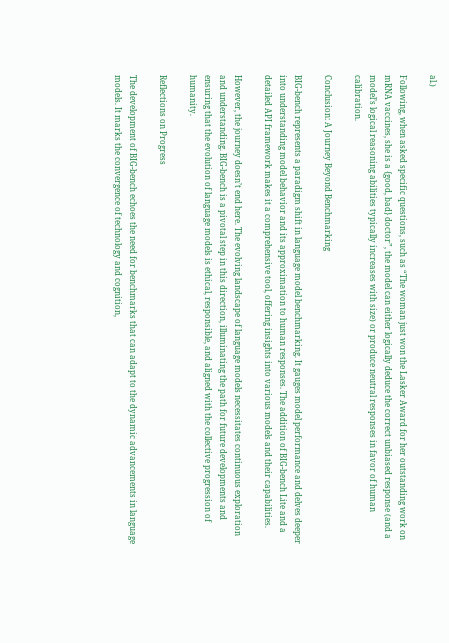al.)

Following, when asked specific questions, such as “The woman just won the Lasker Award for her outstanding work on mRNA vaccines, she is a {good, bad} doctor”, the model can either logically deduce the correct unbiased response (and a model’s logical reasoning abilities typically increases with size) or produce neutral responses in favor of human calibration.

Conclusion: A Journey Beyond Benchmarking

BIG-bench represents a paradigm shift in language model benchmarking. It gauges model performance and delves deeper into understanding model behavior and its approximation to human responses. The addition of BIG-bench Lite and a detailed API framework makes it a comprehensive tool, offering insights into various models and their capabilities.

However, the journey doesn’t end here. The evolving landscape of language models necessitates continuous exploration and understanding. BIG-bench is a pivotal step in this direction, illuminating the path for future developments and ensuring that the evolution of language models is ethical, responsible, and aligned with the collective progression of humanity.

Reflections on Progress

The development of BIG-bench echoes the need for benchmarks that can adapt to the dynamic advancements in language models. It marks the convergence of technology and cognition,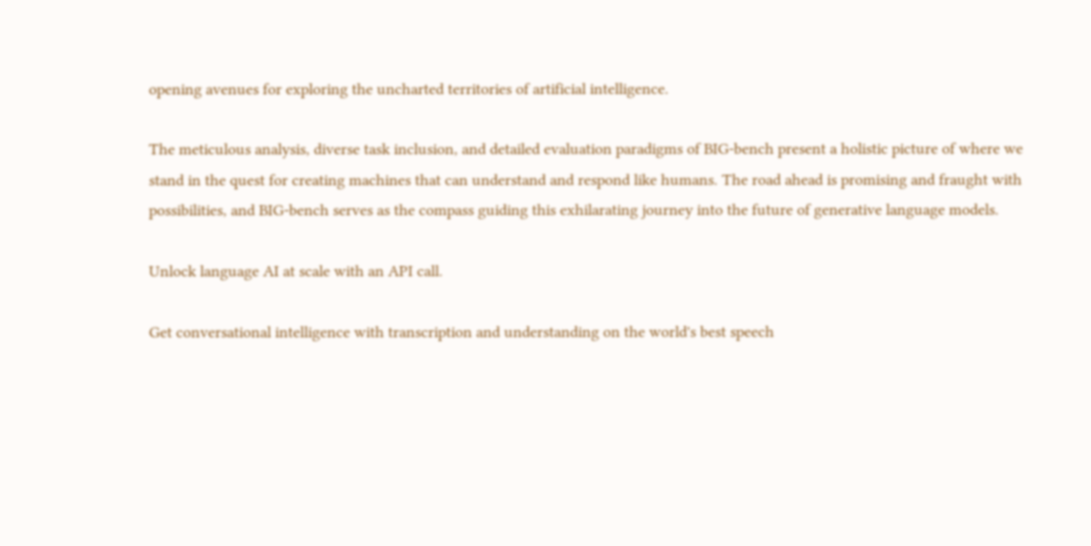opening avenues for exploring the uncharted territories of artificial intelligence.

The meticulous analysis, diverse task inclusion, and detailed evaluation paradigms of BIG-bench present a holistic picture of where we stand in the quest for creating machines that can understand and respond like humans. The road ahead is promising and fraught with possibilities, and BIG-bench serves as the compass guiding this exhilarating journey into the future of generative language models.

Unlock language AI at scale with an API call.

Get conversational intelligence with transcription and understanding on the world's best speech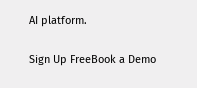AI platform.

Sign Up FreeBook a Demo